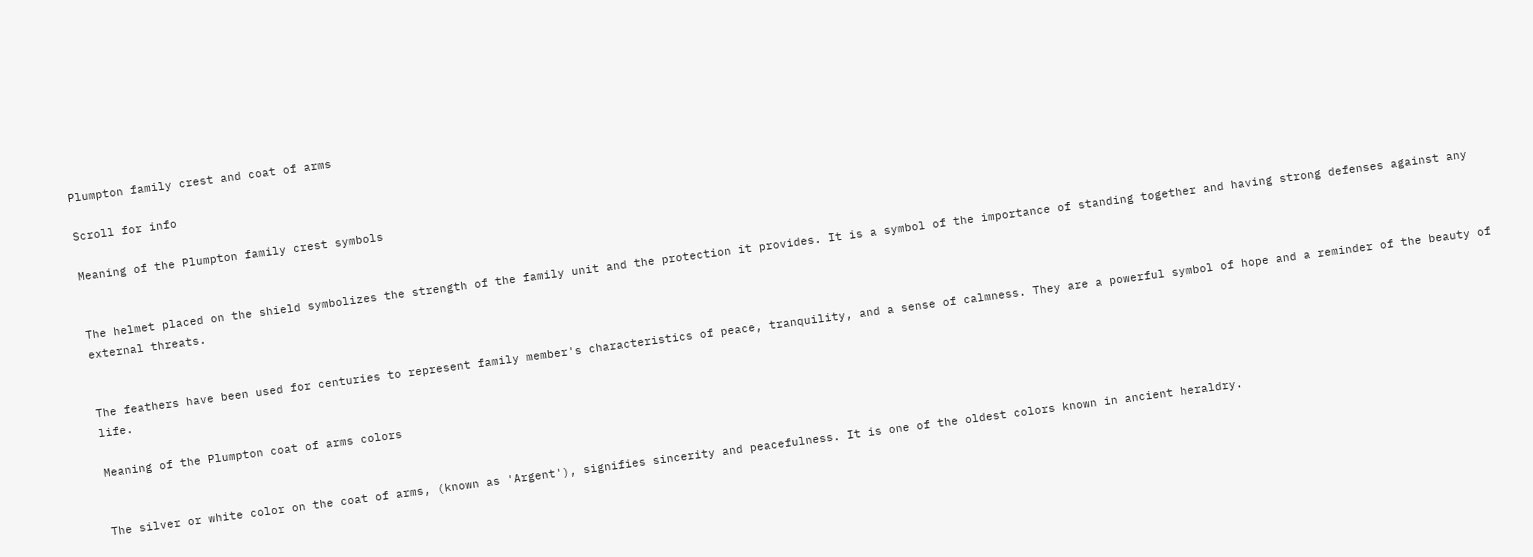Plumpton family crest and coat of arms

Scroll for info

Meaning of the Plumpton family crest symbols


The helmet placed on the shield symbolizes the strength of the family unit and the protection it provides. It is a symbol of the importance of standing together and having strong defenses against any external threats.


The feathers have been used for centuries to represent family member's characteristics of peace, tranquility, and a sense of calmness. They are a powerful symbol of hope and a reminder of the beauty of life.

Meaning of the Plumpton coat of arms colors


The silver or white color on the coat of arms, (known as 'Argent'), signifies sincerity and peacefulness. It is one of the oldest colors known in ancient heraldry.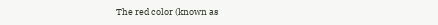The red color (known as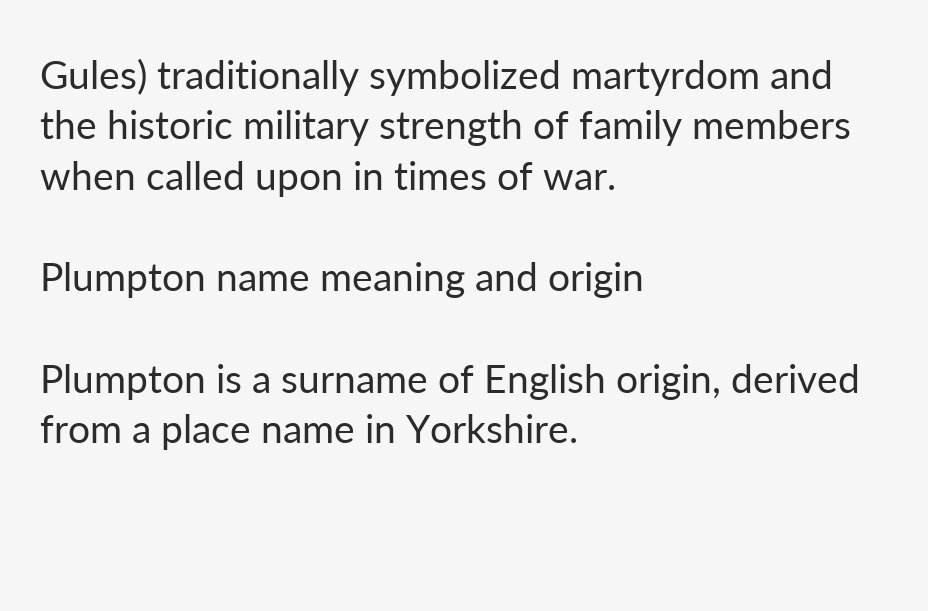Gules) traditionally symbolized martyrdom and the historic military strength of family members when called upon in times of war.

Plumpton name meaning and origin

Plumpton is a surname of English origin, derived from a place name in Yorkshire.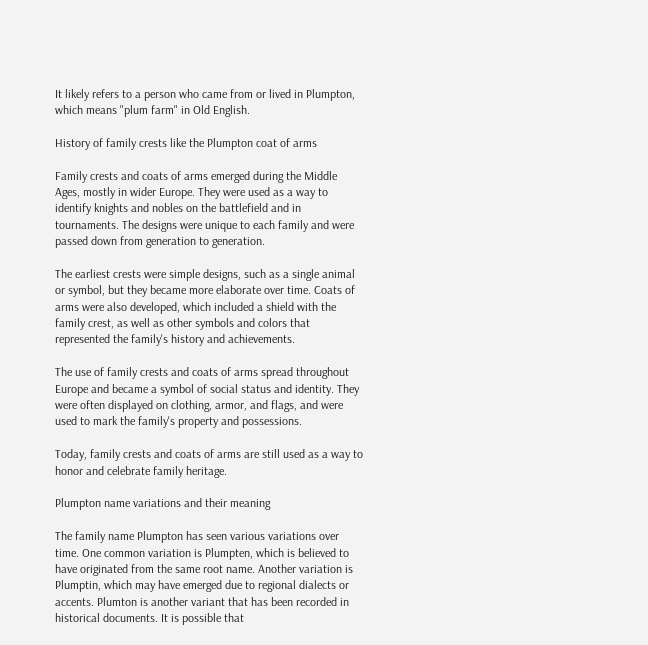It likely refers to a person who came from or lived in Plumpton, which means "plum farm" in Old English.

History of family crests like the Plumpton coat of arms

Family crests and coats of arms emerged during the Middle Ages, mostly in wider Europe. They were used as a way to identify knights and nobles on the battlefield and in tournaments. The designs were unique to each family and were passed down from generation to generation.

The earliest crests were simple designs, such as a single animal or symbol, but they became more elaborate over time. Coats of arms were also developed, which included a shield with the family crest, as well as other symbols and colors that represented the family's history and achievements.

The use of family crests and coats of arms spread throughout Europe and became a symbol of social status and identity. They were often displayed on clothing, armor, and flags, and were used to mark the family's property and possessions.

Today, family crests and coats of arms are still used as a way to honor and celebrate family heritage.

Plumpton name variations and their meaning

The family name Plumpton has seen various variations over time. One common variation is Plumpten, which is believed to have originated from the same root name. Another variation is Plumptin, which may have emerged due to regional dialects or accents. Plumton is another variant that has been recorded in historical documents. It is possible that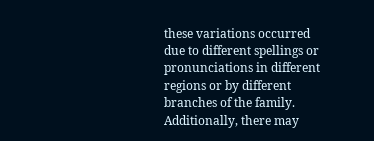these variations occurred due to different spellings or pronunciations in different regions or by different branches of the family. Additionally, there may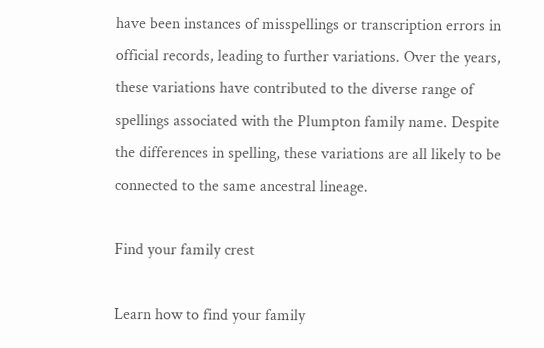have been instances of misspellings or transcription errors in official records, leading to further variations. Over the years, these variations have contributed to the diverse range of spellings associated with the Plumpton family name. Despite the differences in spelling, these variations are all likely to be connected to the same ancestral lineage.

Find your family crest

Learn how to find your family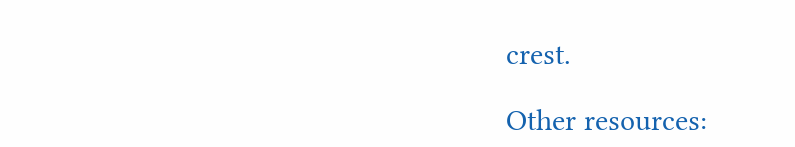crest.

Other resources: